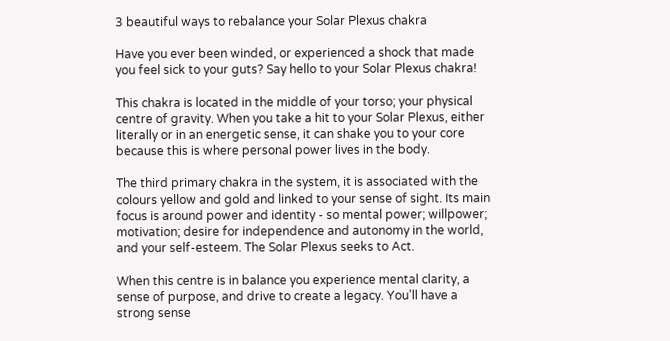3 beautiful ways to rebalance your Solar Plexus chakra

Have you ever been winded, or experienced a shock that made you feel sick to your guts? Say hello to your Solar Plexus chakra!

This chakra is located in the middle of your torso; your physical centre of gravity. When you take a hit to your Solar Plexus, either literally or in an energetic sense, it can shake you to your core because this is where personal power lives in the body.

The third primary chakra in the system, it is associated with the colours yellow and gold and linked to your sense of sight. Its main focus is around power and identity - so mental power; willpower; motivation; desire for independence and autonomy in the world, and your self-esteem. The Solar Plexus seeks to Act.

When this centre is in balance you experience mental clarity, a sense of purpose, and drive to create a legacy. You’ll have a strong sense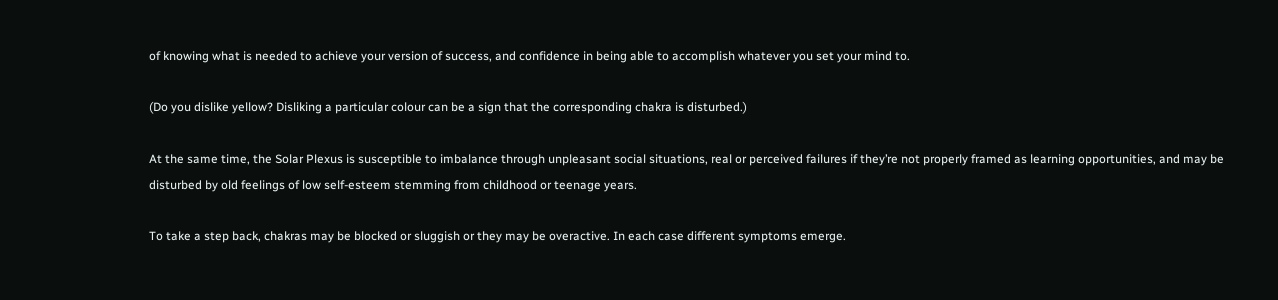of knowing what is needed to achieve your version of success, and confidence in being able to accomplish whatever you set your mind to.

(Do you dislike yellow? Disliking a particular colour can be a sign that the corresponding chakra is disturbed.)

At the same time, the Solar Plexus is susceptible to imbalance through unpleasant social situations, real or perceived failures if they’re not properly framed as learning opportunities, and may be disturbed by old feelings of low self-esteem stemming from childhood or teenage years.

To take a step back, chakras may be blocked or sluggish or they may be overactive. In each case different symptoms emerge.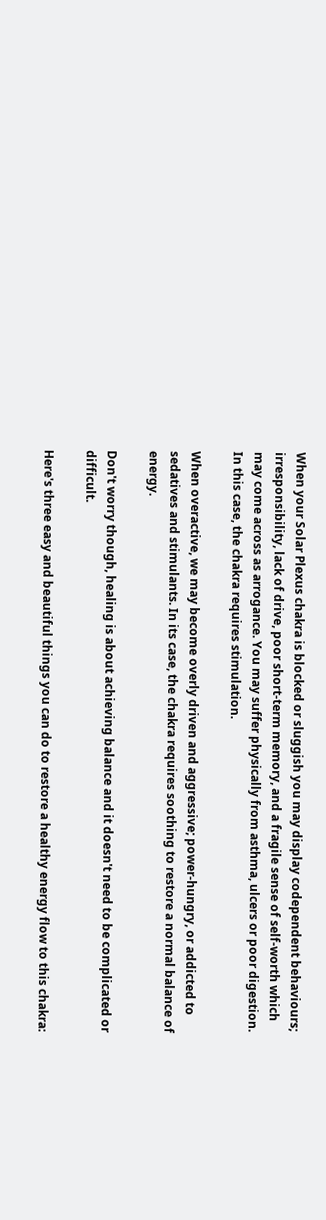When your Solar Plexus chakra is blocked or sluggish you may display codependent behaviours; irresponsibility, lack of drive, poor short-term memory, and a fragile sense of self-worth which may come across as arrogance. You may suffer physically from asthma, ulcers or poor digestion. In this case, the chakra requires stimulation.

When overactive, we may become overly driven and aggressive; power-hungry, or addicted to sedatives and stimulants. In its case, the chakra requires soothing to restore a normal balance of energy.

Don't worry though, healing is about achieving balance and it doesn't need to be complicated or difficult.

Here's three easy and beautiful things you can do to restore a healthy energy flow to this chakra: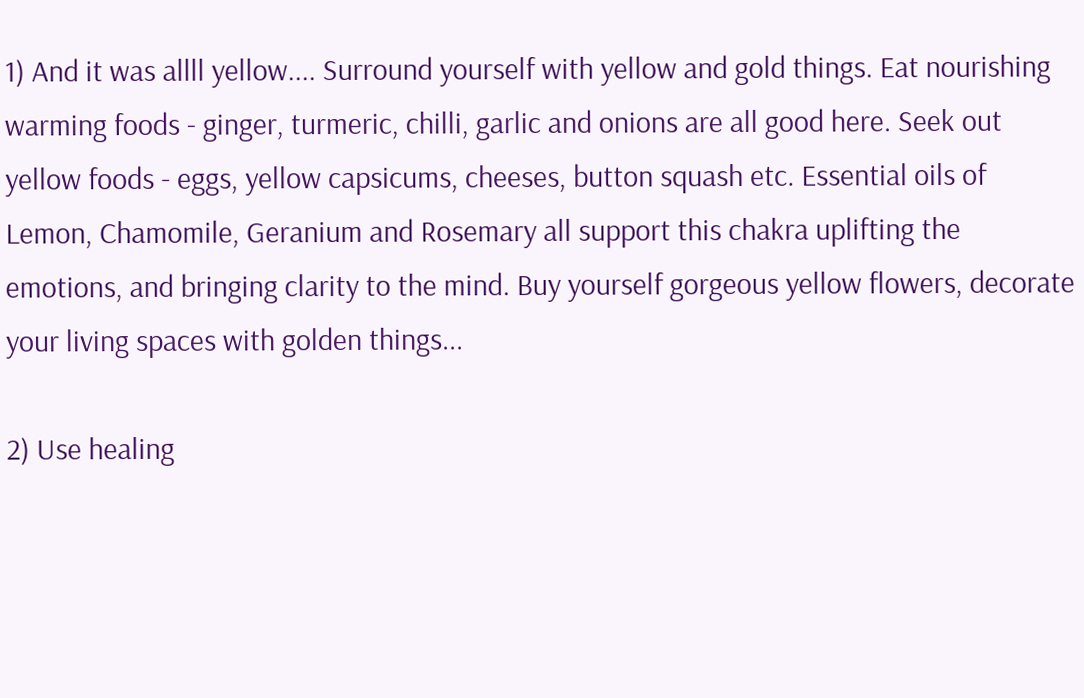1) And it was allll yellow.... Surround yourself with yellow and gold things. Eat nourishing warming foods - ginger, turmeric, chilli, garlic and onions are all good here. Seek out yellow foods - eggs, yellow capsicums, cheeses, button squash etc. Essential oils of Lemon, Chamomile, Geranium and Rosemary all support this chakra uplifting the emotions, and bringing clarity to the mind. Buy yourself gorgeous yellow flowers, decorate your living spaces with golden things...

2) Use healing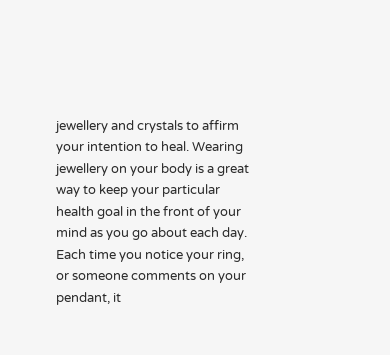jewellery and crystals to affirm your intention to heal. Wearing jewellery on your body is a great way to keep your particular health goal in the front of your mind as you go about each day. Each time you notice your ring, or someone comments on your pendant, it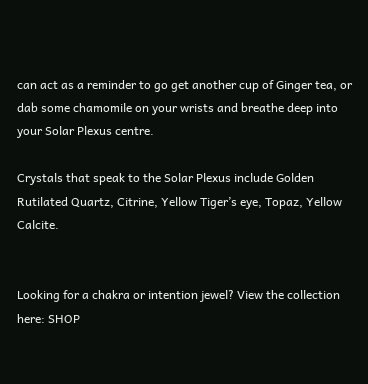can act as a reminder to go get another cup of Ginger tea, or dab some chamomile on your wrists and breathe deep into your Solar Plexus centre.

Crystals that speak to the Solar Plexus include Golden Rutilated Quartz, Citrine, Yellow Tiger’s eye, Topaz, Yellow Calcite.


Looking for a chakra or intention jewel? View the collection here: SHOP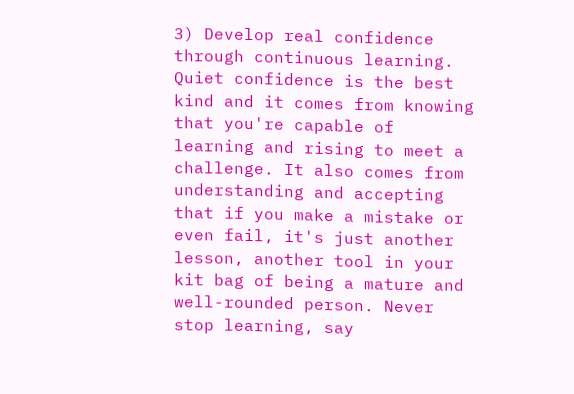3) Develop real confidence through continuous learning. Quiet confidence is the best kind and it comes from knowing that you're capable of learning and rising to meet a challenge. It also comes from understanding and accepting that if you make a mistake or even fail, it's just another lesson, another tool in your kit bag of being a mature and well-rounded person. Never stop learning, say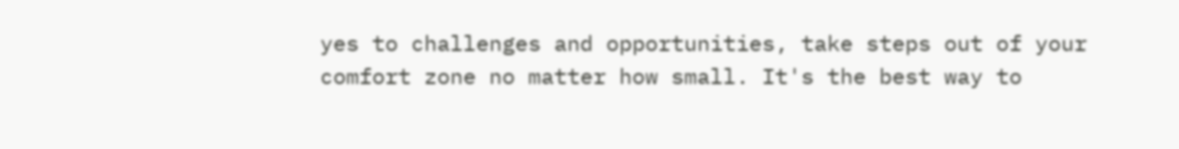yes to challenges and opportunities, take steps out of your comfort zone no matter how small. It's the best way to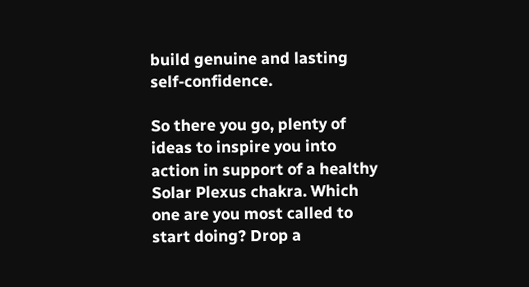build genuine and lasting self-confidence.

So there you go, plenty of ideas to inspire you into action in support of a healthy Solar Plexus chakra. Which one are you most called to start doing? Drop a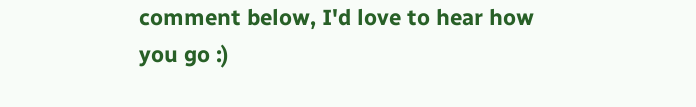comment below, I'd love to hear how you go :)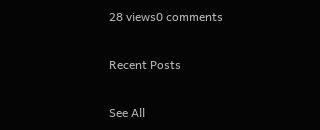28 views0 comments

Recent Posts

See All